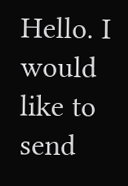Hello. I would like to send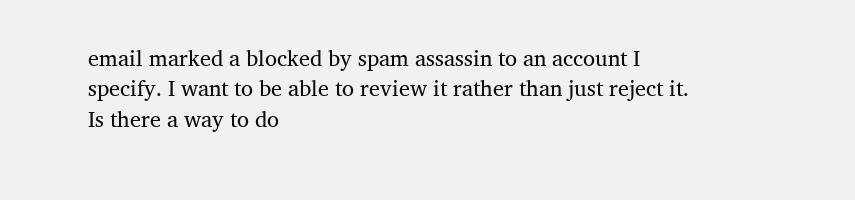email marked a blocked by spam assassin to an account I specify. I want to be able to review it rather than just reject it. Is there a way to do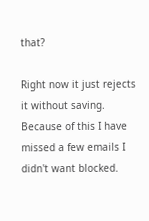that?

Right now it just rejects it without saving. Because of this I have missed a few emails I didn't want blocked.